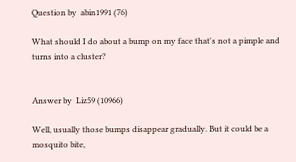Question by  abin1991 (76)

What should I do about a bump on my face that's not a pimple and turns into a cluster?


Answer by  Liz59 (10966)

Well, usually those bumps disappear gradually. But it could be a mosquito bite,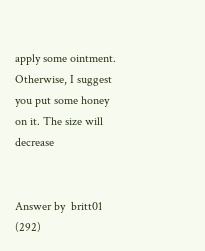apply some ointment. Otherwise, I suggest you put some honey on it. The size will decrease


Answer by  britt01 (292)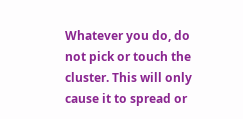Whatever you do, do not pick or touch the cluster. This will only cause it to spread or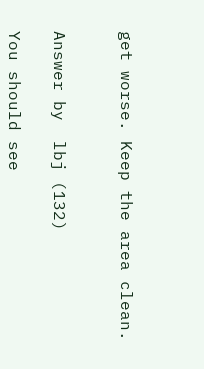get worse. Keep the area clean.


Answer by  lbj (132)

You should see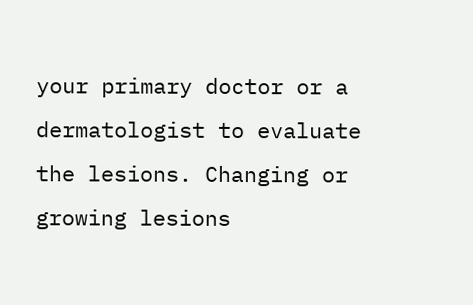your primary doctor or a dermatologist to evaluate the lesions. Changing or growing lesions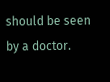should be seen by a doctor.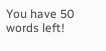You have 50 words left!